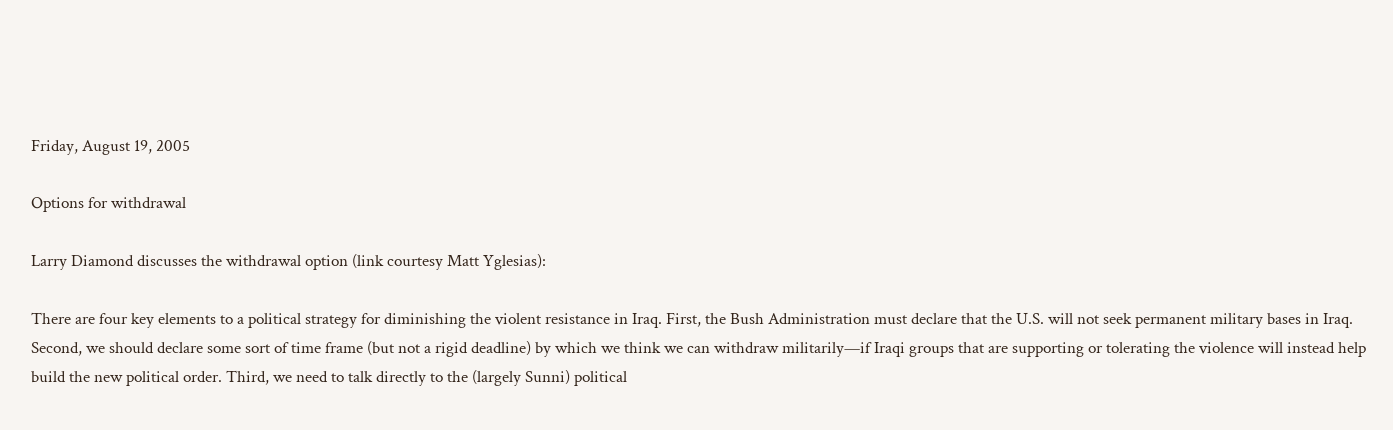Friday, August 19, 2005

Options for withdrawal

Larry Diamond discusses the withdrawal option (link courtesy Matt Yglesias):

There are four key elements to a political strategy for diminishing the violent resistance in Iraq. First, the Bush Administration must declare that the U.S. will not seek permanent military bases in Iraq. Second, we should declare some sort of time frame (but not a rigid deadline) by which we think we can withdraw militarily—if Iraqi groups that are supporting or tolerating the violence will instead help build the new political order. Third, we need to talk directly to the (largely Sunni) political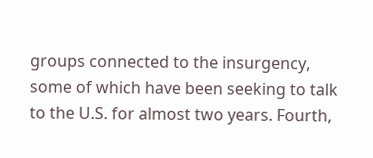groups connected to the insurgency, some of which have been seeking to talk to the U.S. for almost two years. Fourth,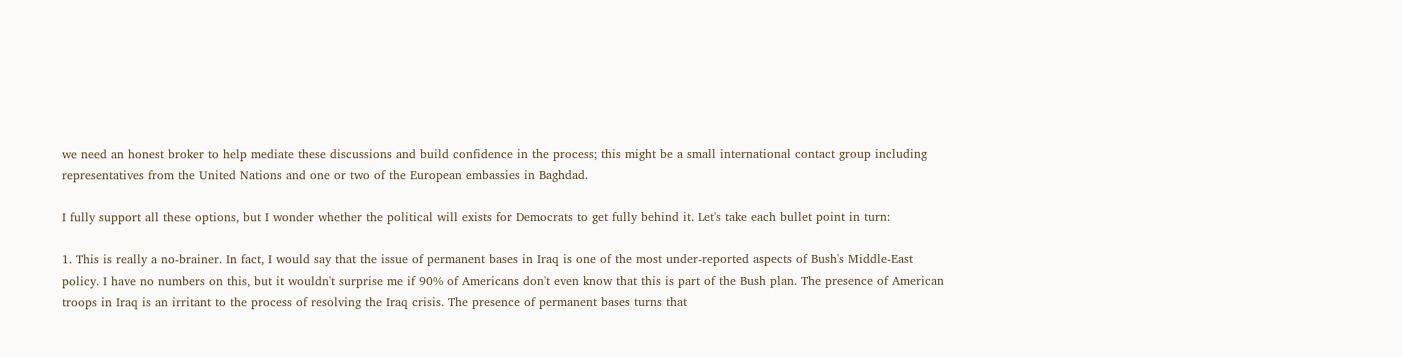we need an honest broker to help mediate these discussions and build confidence in the process; this might be a small international contact group including representatives from the United Nations and one or two of the European embassies in Baghdad.

I fully support all these options, but I wonder whether the political will exists for Democrats to get fully behind it. Let's take each bullet point in turn:

1. This is really a no-brainer. In fact, I would say that the issue of permanent bases in Iraq is one of the most under-reported aspects of Bush's Middle-East policy. I have no numbers on this, but it wouldn't surprise me if 90% of Americans don't even know that this is part of the Bush plan. The presence of American troops in Iraq is an irritant to the process of resolving the Iraq crisis. The presence of permanent bases turns that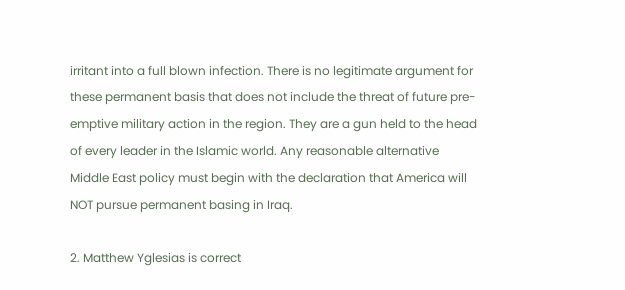irritant into a full blown infection. There is no legitimate argument for these permanent basis that does not include the threat of future pre-emptive military action in the region. They are a gun held to the head of every leader in the Islamic world. Any reasonable alternative Middle East policy must begin with the declaration that America will NOT pursue permanent basing in Iraq.

2. Matthew Yglesias is correct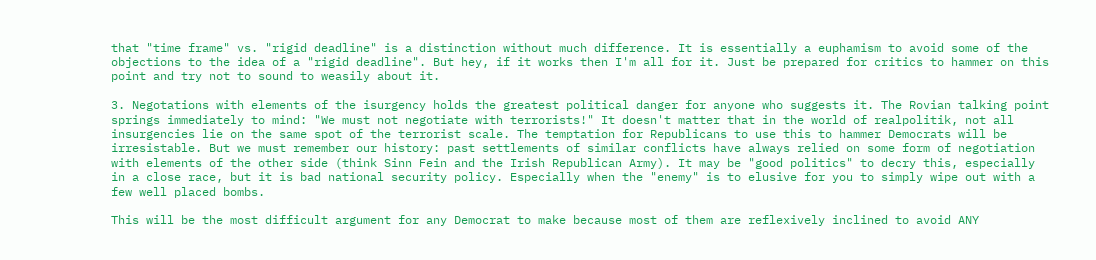that "time frame" vs. "rigid deadline" is a distinction without much difference. It is essentially a euphamism to avoid some of the objections to the idea of a "rigid deadline". But hey, if it works then I'm all for it. Just be prepared for critics to hammer on this point and try not to sound to weasily about it.

3. Negotations with elements of the isurgency holds the greatest political danger for anyone who suggests it. The Rovian talking point springs immediately to mind: "We must not negotiate with terrorists!" It doesn't matter that in the world of realpolitik, not all insurgencies lie on the same spot of the terrorist scale. The temptation for Republicans to use this to hammer Democrats will be irresistable. But we must remember our history: past settlements of similar conflicts have always relied on some form of negotiation with elements of the other side (think Sinn Fein and the Irish Republican Army). It may be "good politics" to decry this, especially in a close race, but it is bad national security policy. Especially when the "enemy" is to elusive for you to simply wipe out with a few well placed bombs.

This will be the most difficult argument for any Democrat to make because most of them are reflexively inclined to avoid ANY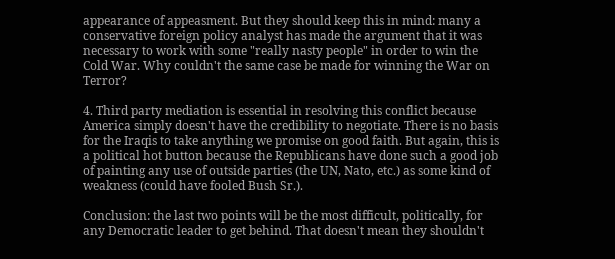appearance of appeasment. But they should keep this in mind: many a conservative foreign policy analyst has made the argument that it was necessary to work with some "really nasty people" in order to win the Cold War. Why couldn't the same case be made for winning the War on Terror?

4. Third party mediation is essential in resolving this conflict because America simply doesn't have the credibility to negotiate. There is no basis for the Iraqis to take anything we promise on good faith. But again, this is a political hot button because the Republicans have done such a good job of painting any use of outside parties (the UN, Nato, etc.) as some kind of weakness (could have fooled Bush Sr.).

Conclusion: the last two points will be the most difficult, politically, for any Democratic leader to get behind. That doesn't mean they shouldn't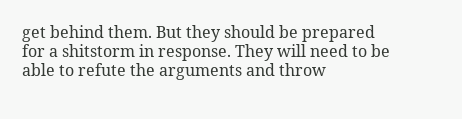get behind them. But they should be prepared for a shitstorm in response. They will need to be able to refute the arguments and throw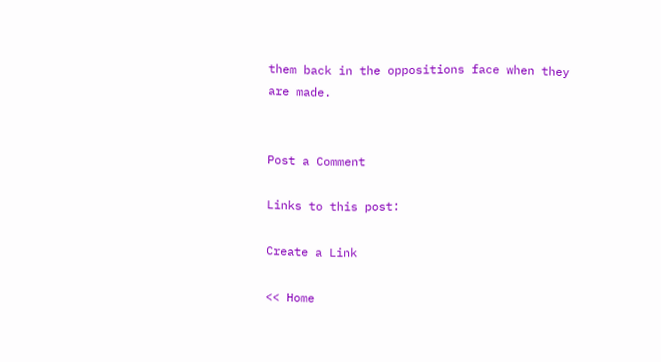them back in the oppositions face when they are made.


Post a Comment

Links to this post:

Create a Link

<< Home